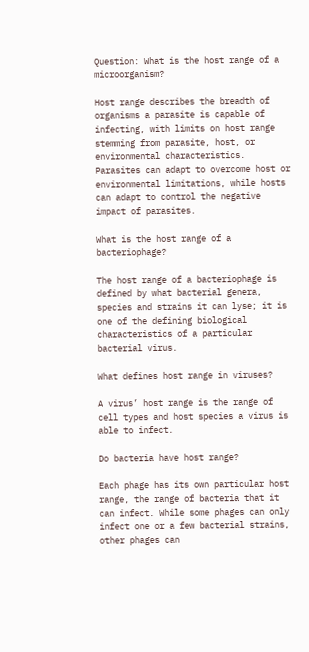Question: What is the host range of a microorganism?

Host range describes the breadth of organisms a parasite is capable of infecting, with limits on host range stemming from parasite, host, or environmental characteristics. Parasites can adapt to overcome host or environmental limitations, while hosts can adapt to control the negative impact of parasites.

What is the host range of a bacteriophage?

The host range of a bacteriophage is defined by what bacterial genera, species and strains it can lyse; it is one of the defining biological characteristics of a particular bacterial virus.

What defines host range in viruses?

A virus’ host range is the range of cell types and host species a virus is able to infect.

Do bacteria have host range?

Each phage has its own particular host range, the range of bacteria that it can infect. While some phages can only infect one or a few bacterial strains, other phages can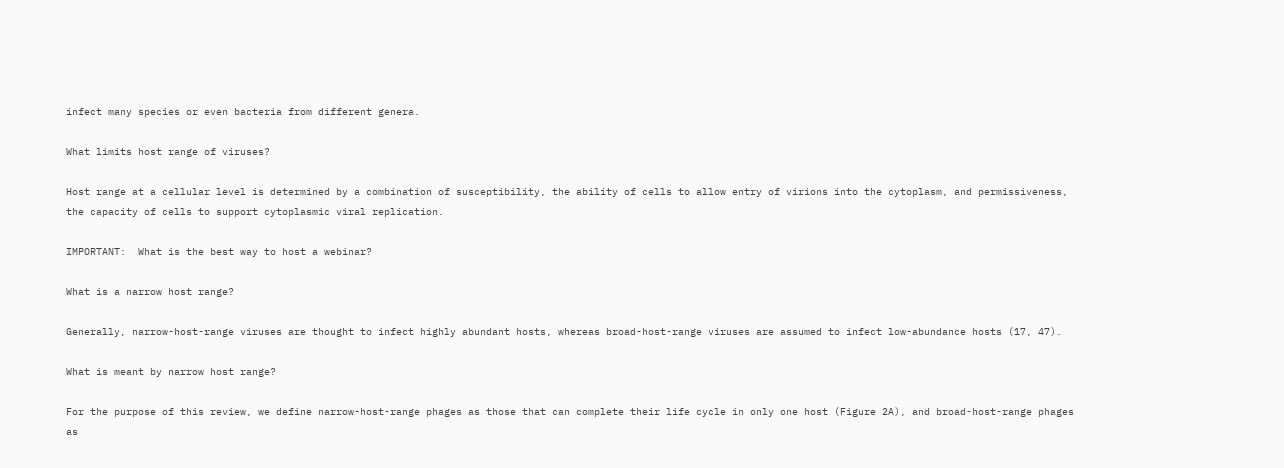infect many species or even bacteria from different genera.

What limits host range of viruses?

Host range at a cellular level is determined by a combination of susceptibility, the ability of cells to allow entry of virions into the cytoplasm, and permissiveness, the capacity of cells to support cytoplasmic viral replication.

IMPORTANT:  What is the best way to host a webinar?

What is a narrow host range?

Generally, narrow-host-range viruses are thought to infect highly abundant hosts, whereas broad-host-range viruses are assumed to infect low-abundance hosts (17, 47).

What is meant by narrow host range?

For the purpose of this review, we define narrow-host-range phages as those that can complete their life cycle in only one host (Figure 2A), and broad-host-range phages as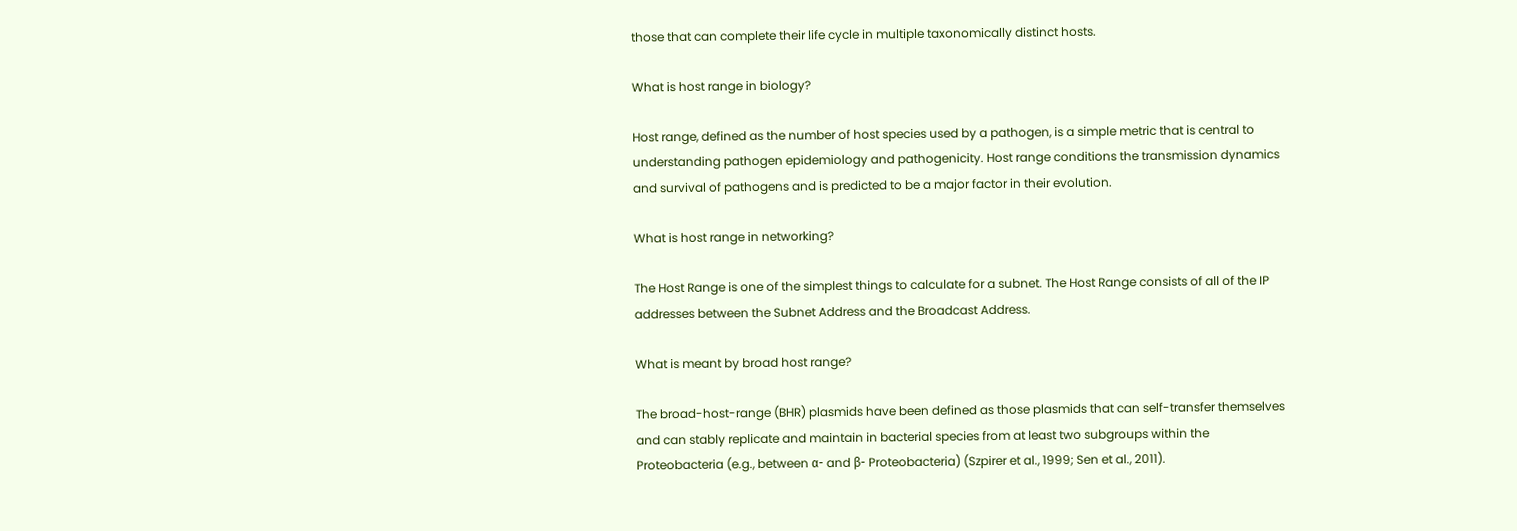those that can complete their life cycle in multiple taxonomically distinct hosts.

What is host range in biology?

Host range, defined as the number of host species used by a pathogen, is a simple metric that is central to understanding pathogen epidemiology and pathogenicity. Host range conditions the transmission dynamics and survival of pathogens and is predicted to be a major factor in their evolution.

What is host range in networking?

The Host Range is one of the simplest things to calculate for a subnet. The Host Range consists of all of the IP addresses between the Subnet Address and the Broadcast Address.

What is meant by broad host range?

The broad-host-range (BHR) plasmids have been defined as those plasmids that can self-transfer themselves and can stably replicate and maintain in bacterial species from at least two subgroups within the Proteobacteria (e.g., between α- and β- Proteobacteria) (Szpirer et al., 1999; Sen et al., 2011).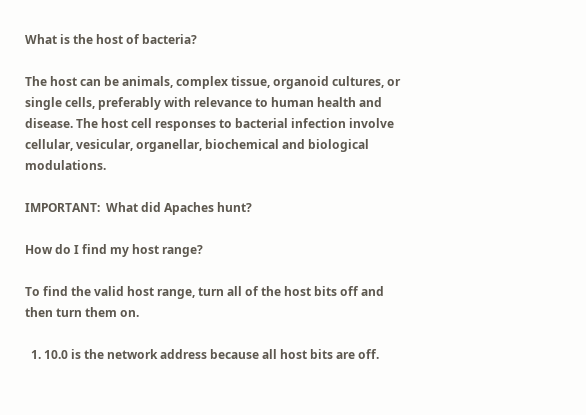What is the host of bacteria?

The host can be animals, complex tissue, organoid cultures, or single cells, preferably with relevance to human health and disease. The host cell responses to bacterial infection involve cellular, vesicular, organellar, biochemical and biological modulations.

IMPORTANT:  What did Apaches hunt?

How do I find my host range?

To find the valid host range, turn all of the host bits off and then turn them on.

  1. 10.0 is the network address because all host bits are off.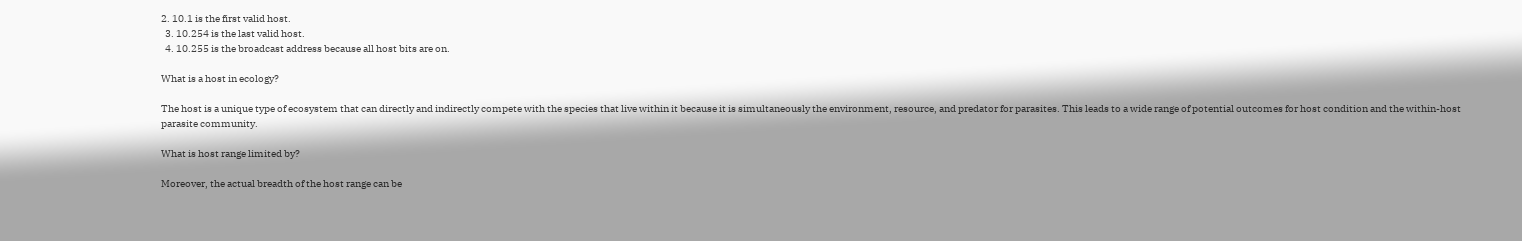2. 10.1 is the first valid host.
  3. 10.254 is the last valid host.
  4. 10.255 is the broadcast address because all host bits are on.

What is a host in ecology?

The host is a unique type of ecosystem that can directly and indirectly compete with the species that live within it because it is simultaneously the environment, resource, and predator for parasites. This leads to a wide range of potential outcomes for host condition and the within-host parasite community.

What is host range limited by?

Moreover, the actual breadth of the host range can be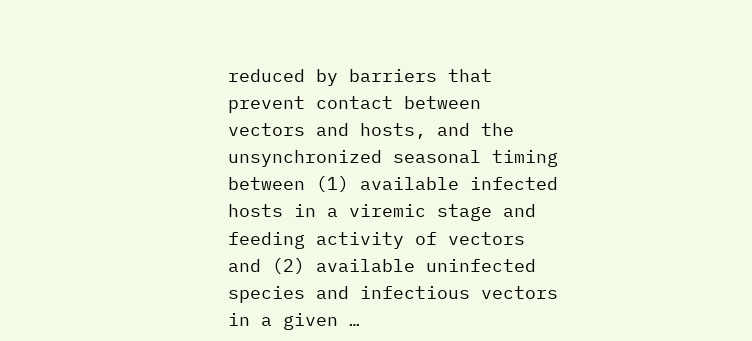reduced by barriers that prevent contact between vectors and hosts, and the unsynchronized seasonal timing between (1) available infected hosts in a viremic stage and feeding activity of vectors and (2) available uninfected species and infectious vectors in a given …